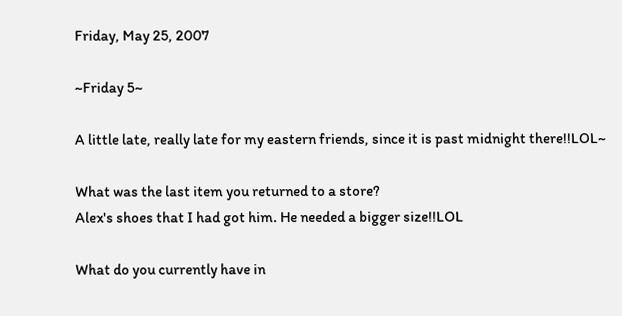Friday, May 25, 2007

~Friday 5~

A little late, really late for my eastern friends, since it is past midnight there!!LOL~

What was the last item you returned to a store?
Alex's shoes that I had got him. He needed a bigger size!!LOL

What do you currently have in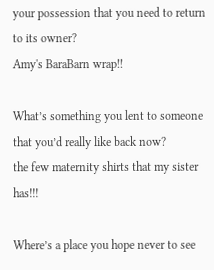your possession that you need to return to its owner?
Amy's BaraBarn wrap!!

What’s something you lent to someone that you’d really like back now?
the few maternity shirts that my sister has!!!

Where’s a place you hope never to see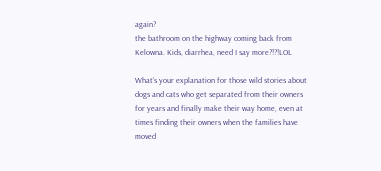again?
the bathroom on the highway coming back from Kelowna. Kids, diarrhea, need I say more?!?!LOL

What’s your explanation for those wild stories about dogs and cats who get separated from their owners for years and finally make their way home, even at times finding their owners when the families have moved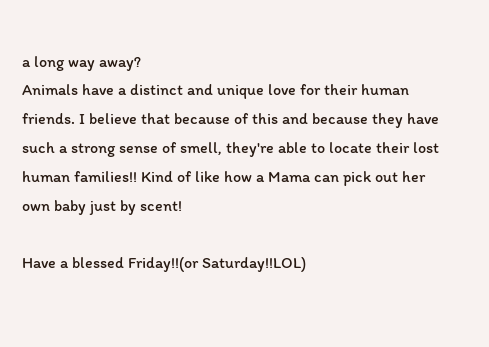a long way away?
Animals have a distinct and unique love for their human friends. I believe that because of this and because they have such a strong sense of smell, they're able to locate their lost human families!! Kind of like how a Mama can pick out her own baby just by scent!

Have a blessed Friday!!(or Saturday!!LOL)